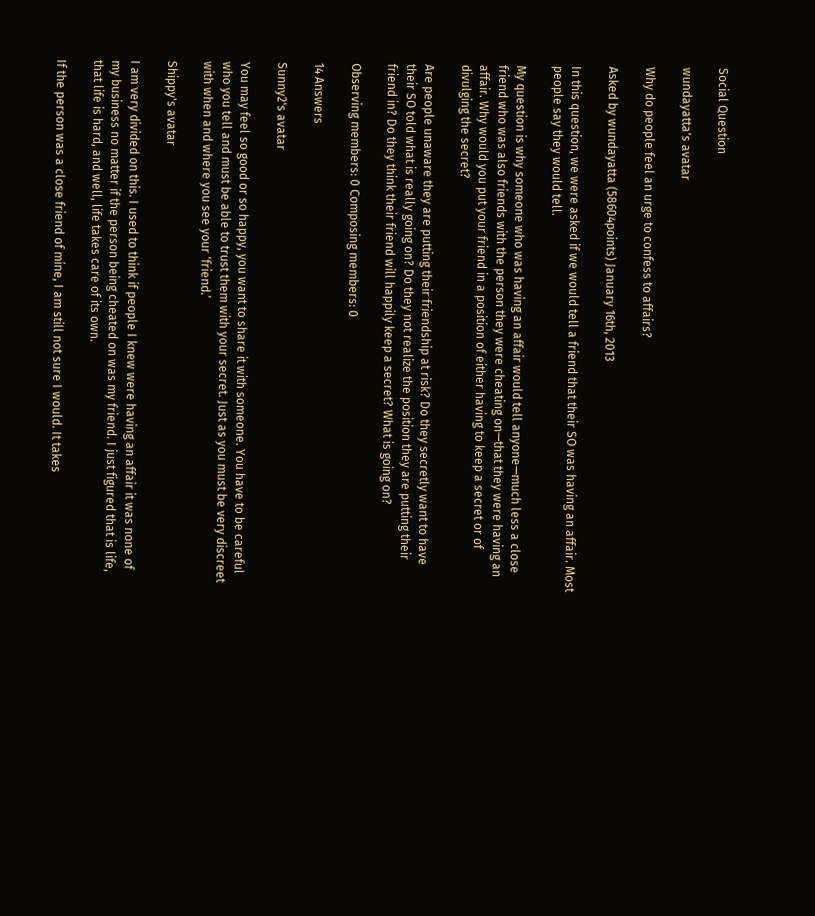Social Question

wundayatta's avatar

Why do people feel an urge to confess to affairs?

Asked by wundayatta (58604points) January 16th, 2013

In this question, we were asked if we would tell a friend that their SO was having an affair. Most people say they would tell.

My question is why someone who was having an affair would tell anyone—much less a close friend who was also friends with the person they were cheating on—that they were having an affair. Why would you put your friend in a position of either having to keep a secret or of divulging the secret?

Are people unaware they are putting their friendship at risk? Do they secretly want to have their SO told what is really going on? Do they not realize the position they are putting their friend in? Do they think their friend will happily keep a secret? What is going on?

Observing members: 0 Composing members: 0

14 Answers

Sunny2's avatar

You may feel so good or so happy, you want to share it with someone. You have to be careful who you tell and must be able to trust them with your secret. Just as you must be very discreet with when and where you see your ‘friend.’

Shippy's avatar

I am very divided on this. I used to think if people I knew were having an affair it was none of my business no matter if the person being cheated on was my friend. I just figured that is life, that life is hard, and well, life takes care of its own.

If the person was a close friend of mine, I am still not sure I would. It takes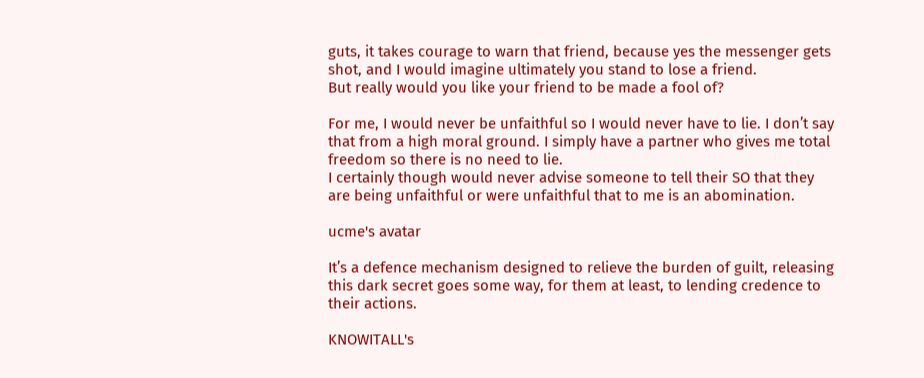guts, it takes courage to warn that friend, because yes the messenger gets shot, and I would imagine ultimately you stand to lose a friend.
But really would you like your friend to be made a fool of?

For me, I would never be unfaithful so I would never have to lie. I don’t say that from a high moral ground. I simply have a partner who gives me total freedom so there is no need to lie.
I certainly though would never advise someone to tell their SO that they are being unfaithful or were unfaithful that to me is an abomination.

ucme's avatar

It’s a defence mechanism designed to relieve the burden of guilt, releasing this dark secret goes some way, for them at least, to lending credence to their actions.

KNOWITALL's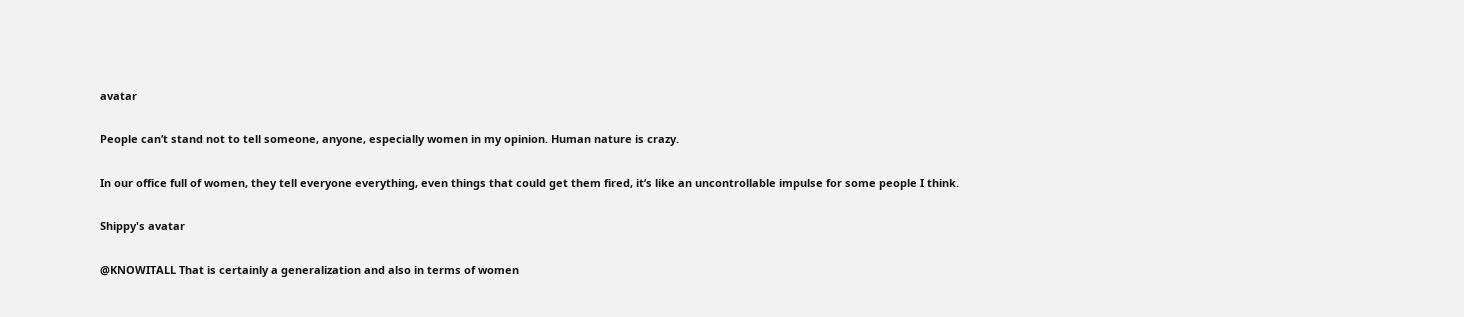avatar

People can’t stand not to tell someone, anyone, especially women in my opinion. Human nature is crazy.

In our office full of women, they tell everyone everything, even things that could get them fired, it’s like an uncontrollable impulse for some people I think.

Shippy's avatar

@KNOWITALL That is certainly a generalization and also in terms of women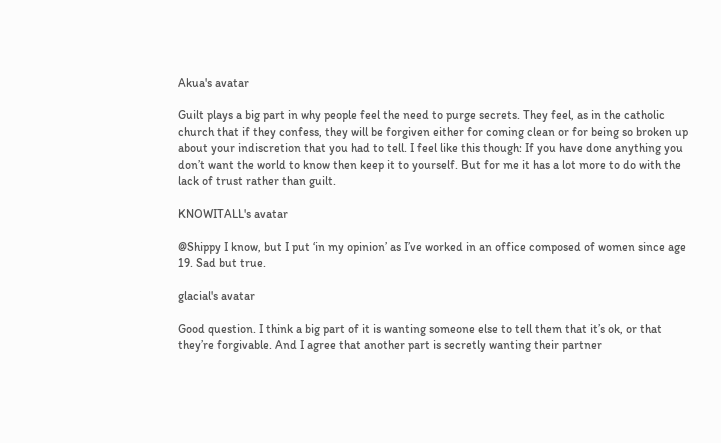Akua's avatar

Guilt plays a big part in why people feel the need to purge secrets. They feel, as in the catholic church that if they confess, they will be forgiven either for coming clean or for being so broken up about your indiscretion that you had to tell. I feel like this though: If you have done anything you don’t want the world to know then keep it to yourself. But for me it has a lot more to do with the lack of trust rather than guilt.

KNOWITALL's avatar

@Shippy I know, but I put ‘in my opinion’ as I’ve worked in an office composed of women since age 19. Sad but true.

glacial's avatar

Good question. I think a big part of it is wanting someone else to tell them that it’s ok, or that they’re forgivable. And I agree that another part is secretly wanting their partner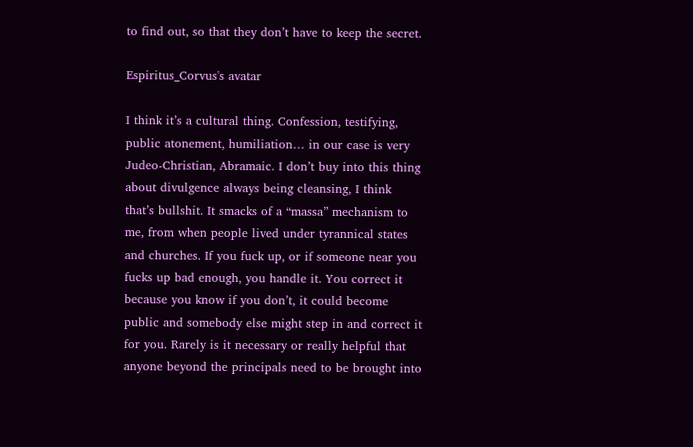to find out, so that they don’t have to keep the secret.

Espiritus_Corvus's avatar

I think it’s a cultural thing. Confession, testifying, public atonement, humiliation… in our case is very Judeo-Christian, Abramaic. I don’t buy into this thing about divulgence always being cleansing, I think that’s bullshit. It smacks of a “massa” mechanism to me, from when people lived under tyrannical states and churches. If you fuck up, or if someone near you fucks up bad enough, you handle it. You correct it because you know if you don’t, it could become public and somebody else might step in and correct it for you. Rarely is it necessary or really helpful that anyone beyond the principals need to be brought into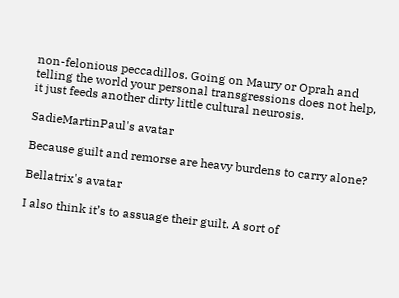non-felonious peccadillos. Going on Maury or Oprah and telling the world your personal transgressions does not help, it just feeds another dirty little cultural neurosis.

SadieMartinPaul's avatar

Because guilt and remorse are heavy burdens to carry alone?

Bellatrix's avatar

I also think it’s to assuage their guilt. A sort of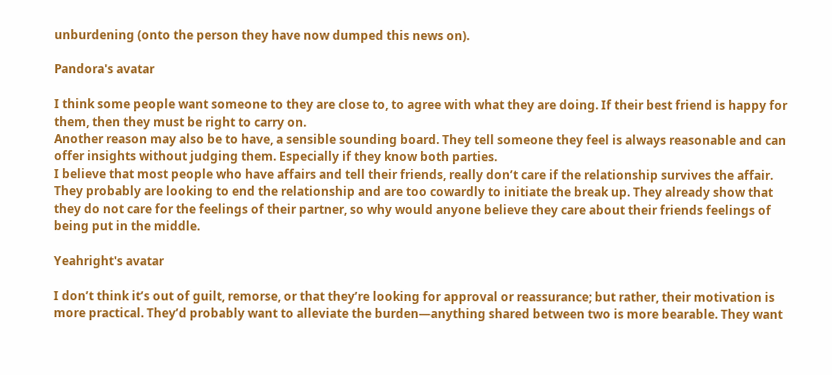unburdening (onto the person they have now dumped this news on).

Pandora's avatar

I think some people want someone to they are close to, to agree with what they are doing. If their best friend is happy for them, then they must be right to carry on.
Another reason may also be to have, a sensible sounding board. They tell someone they feel is always reasonable and can offer insights without judging them. Especially if they know both parties.
I believe that most people who have affairs and tell their friends, really don’t care if the relationship survives the affair. They probably are looking to end the relationship and are too cowardly to initiate the break up. They already show that they do not care for the feelings of their partner, so why would anyone believe they care about their friends feelings of being put in the middle.

Yeahright's avatar

I don’t think it’s out of guilt, remorse, or that they’re looking for approval or reassurance; but rather, their motivation is more practical. They’d probably want to alleviate the burden—anything shared between two is more bearable. They want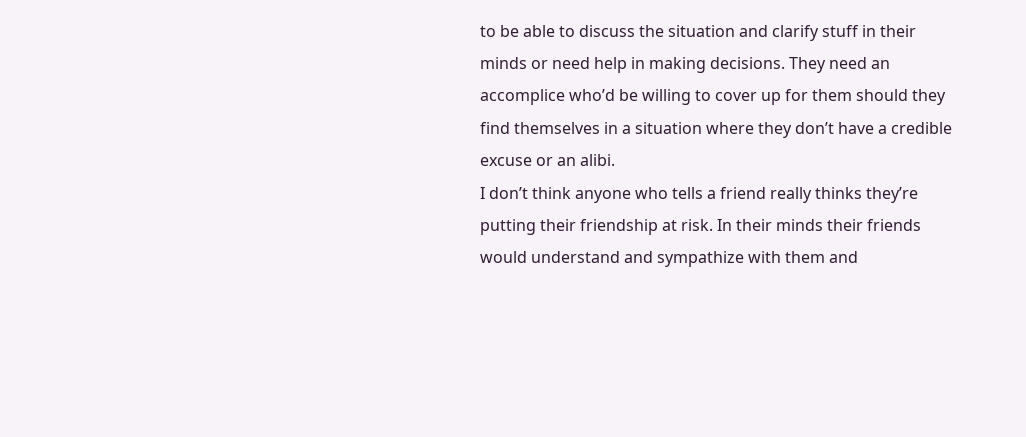to be able to discuss the situation and clarify stuff in their minds or need help in making decisions. They need an accomplice who’d be willing to cover up for them should they find themselves in a situation where they don’t have a credible excuse or an alibi.
I don’t think anyone who tells a friend really thinks they’re putting their friendship at risk. In their minds their friends would understand and sympathize with them and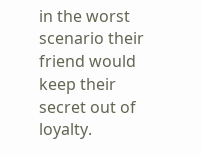in the worst scenario their friend would keep their secret out of loyalty.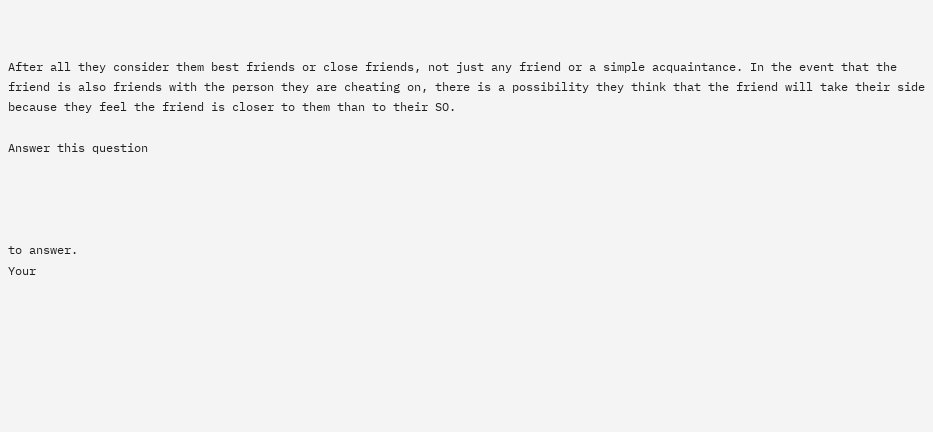After all they consider them best friends or close friends, not just any friend or a simple acquaintance. In the event that the friend is also friends with the person they are cheating on, there is a possibility they think that the friend will take their side because they feel the friend is closer to them than to their SO.

Answer this question




to answer.
Your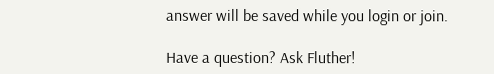answer will be saved while you login or join.

Have a question? Ask Fluther!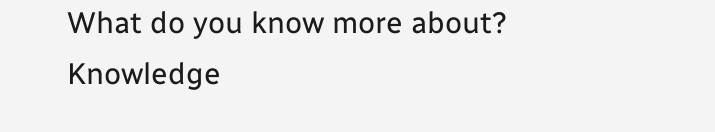What do you know more about?
Knowledge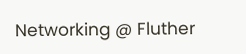Networking @ Fluther